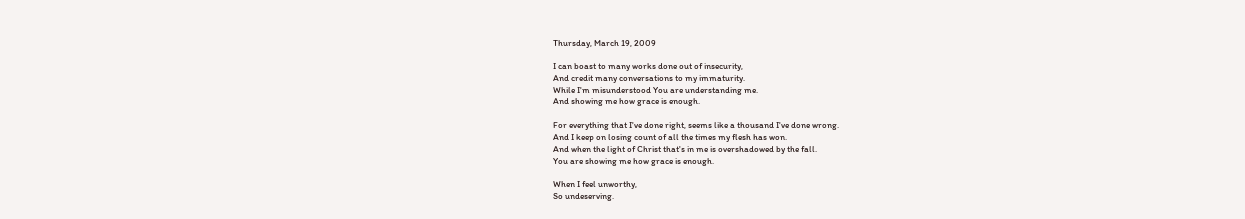Thursday, March 19, 2009

I can boast to many works done out of insecurity,
And credit many conversations to my immaturity.
While I'm misunderstood You are understanding me.
And showing me how grace is enough.

For everything that I've done right, seems like a thousand I've done wrong.
And I keep on losing count of all the times my flesh has won.
And when the light of Christ that's in me is overshadowed by the fall.
You are showing me how grace is enough.

When I feel unworthy,
So undeserving.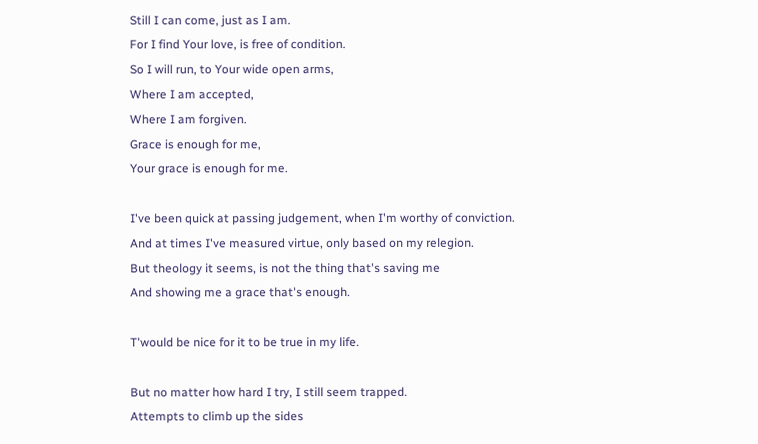Still I can come, just as I am.
For I find Your love, is free of condition.
So I will run, to Your wide open arms,
Where I am accepted,
Where I am forgiven.
Grace is enough for me,
Your grace is enough for me.

I've been quick at passing judgement, when I'm worthy of conviction.
And at times I've measured virtue, only based on my relegion.
But theology it seems, is not the thing that's saving me
And showing me a grace that's enough.

T'would be nice for it to be true in my life.

But no matter how hard I try, I still seem trapped.
Attempts to climb up the sides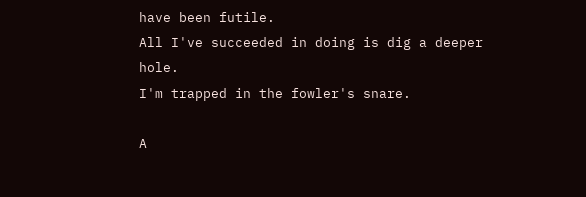have been futile.
All I've succeeded in doing is dig a deeper hole.
I'm trapped in the fowler's snare.

A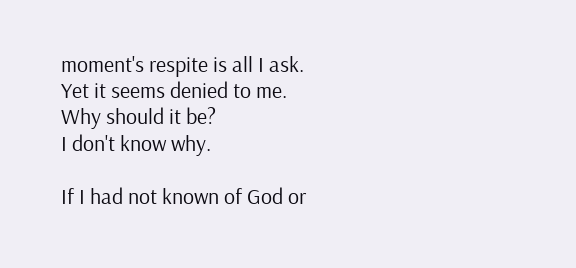moment's respite is all I ask.
Yet it seems denied to me.
Why should it be?
I don't know why.

If I had not known of God or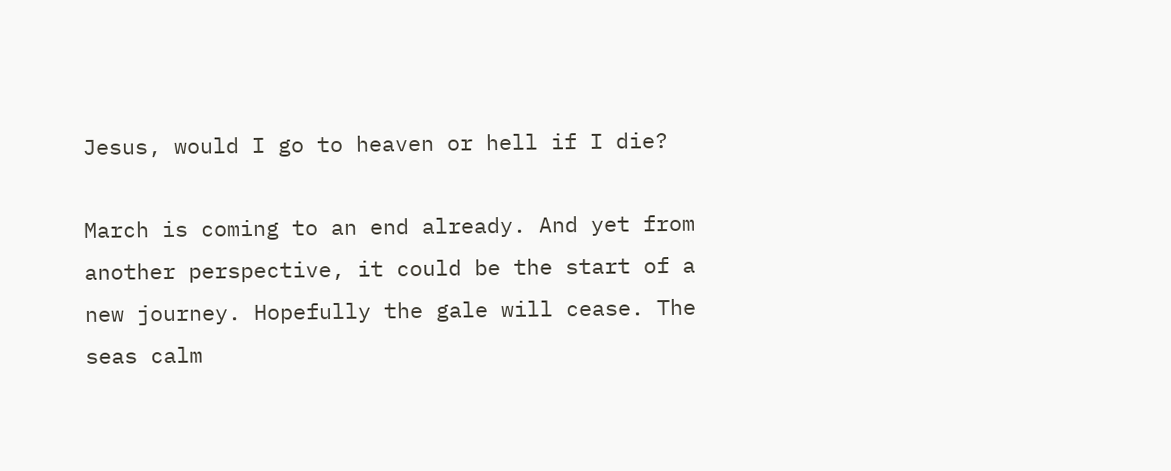Jesus, would I go to heaven or hell if I die?

March is coming to an end already. And yet from another perspective, it could be the start of a new journey. Hopefully the gale will cease. The seas calm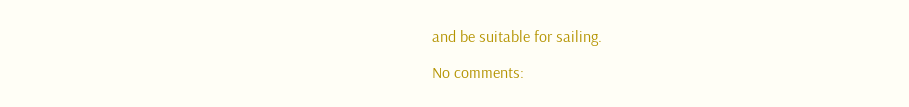and be suitable for sailing.

No comments: